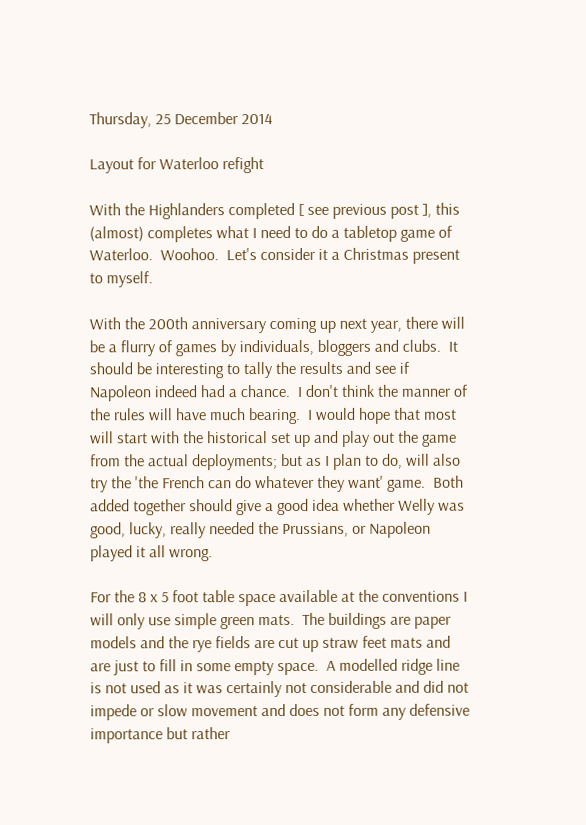Thursday, 25 December 2014

Layout for Waterloo refight

With the Highlanders completed [ see previous post ], this (almost) completes what I need to do a tabletop game of Waterloo.  Woohoo.  Let's consider it a Christmas present to myself.

With the 200th anniversary coming up next year, there will be a flurry of games by individuals, bloggers and clubs.  It should be interesting to tally the results and see if Napoleon indeed had a chance.  I don't think the manner of the rules will have much bearing.  I would hope that most will start with the historical set up and play out the game from the actual deployments; but as I plan to do, will also try the 'the French can do whatever they want' game.  Both added together should give a good idea whether Welly was good, lucky, really needed the Prussians, or Napoleon played it all wrong.

For the 8 x 5 foot table space available at the conventions I will only use simple green mats.  The buildings are paper models and the rye fields are cut up straw feet mats and are just to fill in some empty space.  A modelled ridge line is not used as it was certainly not considerable and did not impede or slow movement and does not form any defensive importance but rather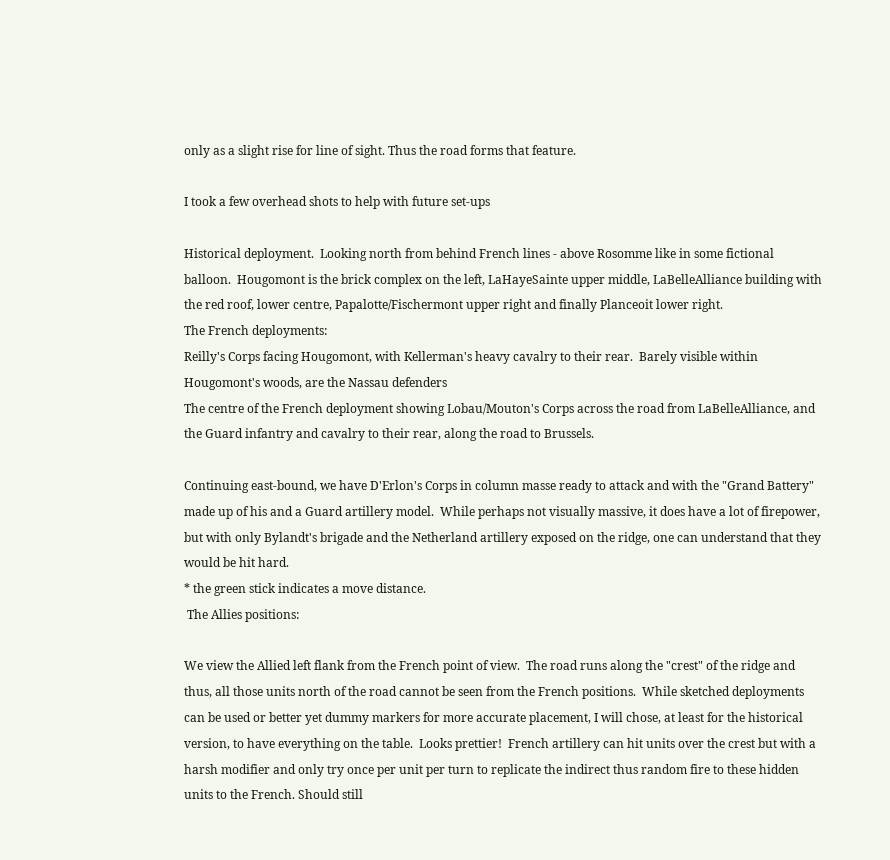only as a slight rise for line of sight. Thus the road forms that feature.

I took a few overhead shots to help with future set-ups

Historical deployment.  Looking north from behind French lines - above Rosomme like in some fictional balloon.  Hougomont is the brick complex on the left, LaHayeSainte upper middle, LaBelleAlliance building with the red roof, lower centre, Papalotte/Fischermont upper right and finally Planceoit lower right.
The French deployments:
Reilly's Corps facing Hougomont, with Kellerman's heavy cavalry to their rear.  Barely visible within Hougomont's woods, are the Nassau defenders
The centre of the French deployment showing Lobau/Mouton's Corps across the road from LaBelleAlliance, and the Guard infantry and cavalry to their rear, along the road to Brussels.

Continuing east-bound, we have D'Erlon's Corps in column masse ready to attack and with the "Grand Battery" made up of his and a Guard artillery model.  While perhaps not visually massive, it does have a lot of firepower, but with only Bylandt's brigade and the Netherland artillery exposed on the ridge, one can understand that they would be hit hard.
* the green stick indicates a move distance.
 The Allies positions:

We view the Allied left flank from the French point of view.  The road runs along the "crest" of the ridge and thus, all those units north of the road cannot be seen from the French positions.  While sketched deployments can be used or better yet dummy markers for more accurate placement, I will chose, at least for the historical version, to have everything on the table.  Looks prettier!  French artillery can hit units over the crest but with a harsh modifier and only try once per unit per turn to replicate the indirect thus random fire to these hidden units to the French. Should still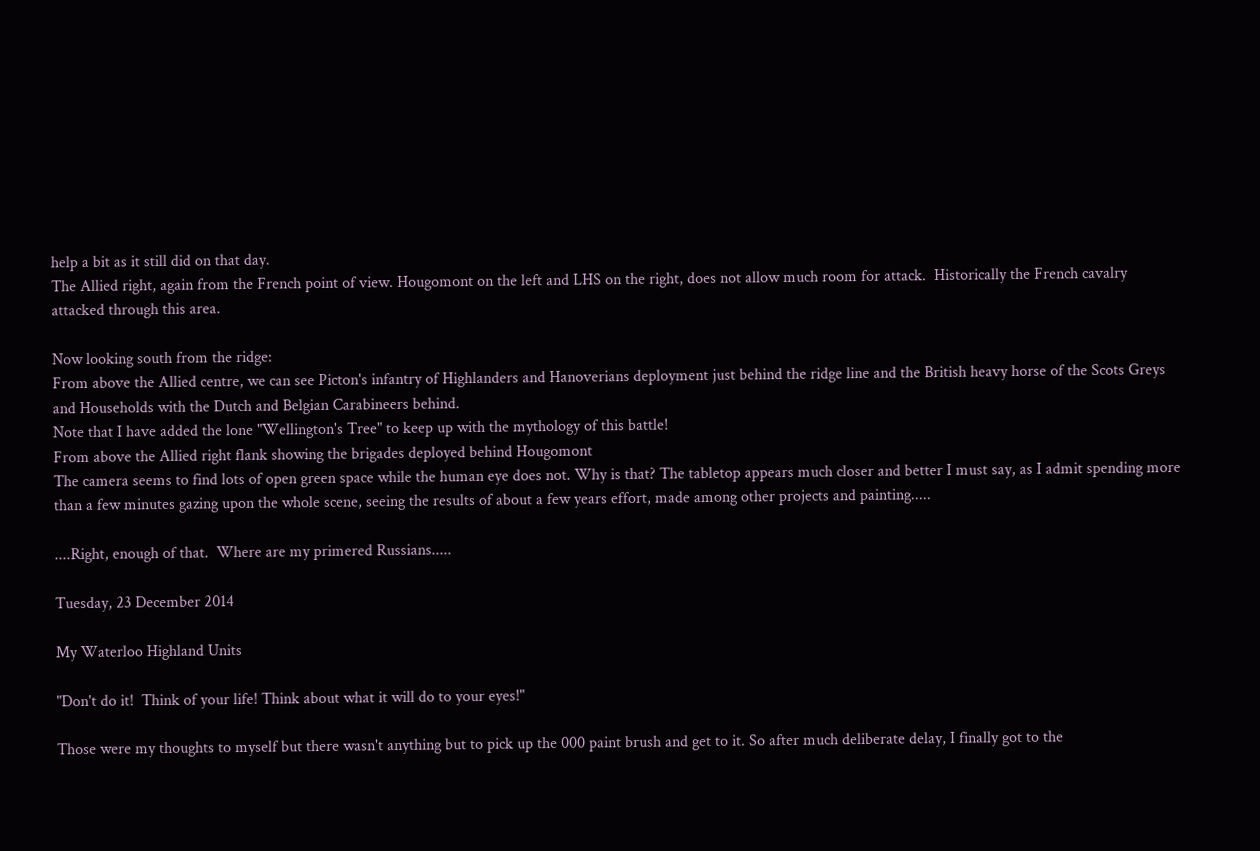help a bit as it still did on that day.
The Allied right, again from the French point of view. Hougomont on the left and LHS on the right, does not allow much room for attack.  Historically the French cavalry attacked through this area.

Now looking south from the ridge:
From above the Allied centre, we can see Picton's infantry of Highlanders and Hanoverians deployment just behind the ridge line and the British heavy horse of the Scots Greys and Households with the Dutch and Belgian Carabineers behind.
Note that I have added the lone "Wellington's Tree" to keep up with the mythology of this battle!
From above the Allied right flank showing the brigades deployed behind Hougomont
The camera seems to find lots of open green space while the human eye does not. Why is that? The tabletop appears much closer and better I must say, as I admit spending more than a few minutes gazing upon the whole scene, seeing the results of about a few years effort, made among other projects and painting.....

....Right, enough of that.  Where are my primered Russians.....

Tuesday, 23 December 2014

My Waterloo Highland Units

"Don't do it!  Think of your life! Think about what it will do to your eyes!"

Those were my thoughts to myself but there wasn't anything but to pick up the 000 paint brush and get to it. So after much deliberate delay, I finally got to the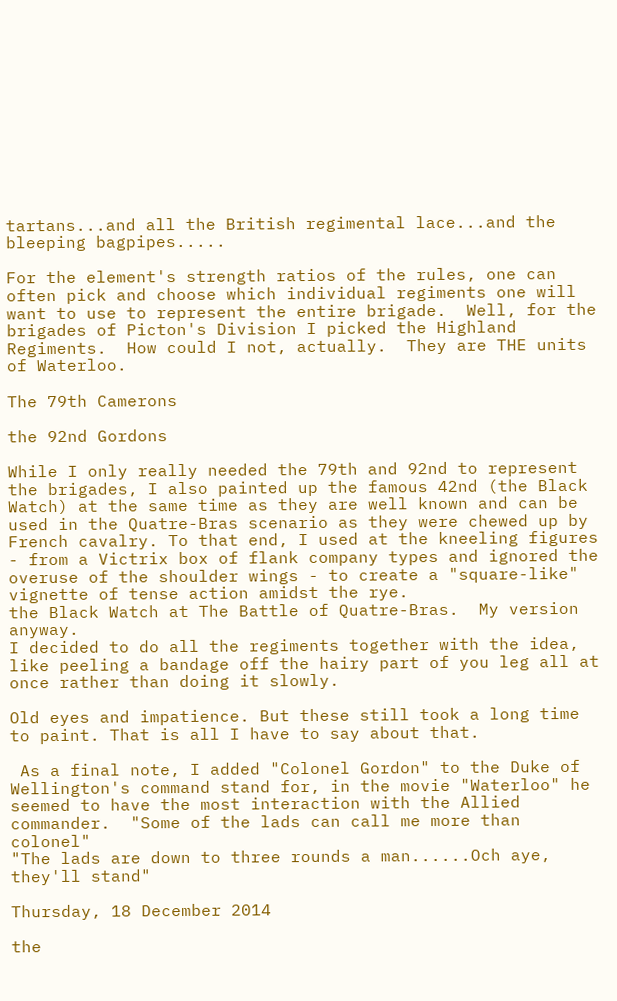tartans...and all the British regimental lace...and the bleeping bagpipes.....

For the element's strength ratios of the rules, one can often pick and choose which individual regiments one will want to use to represent the entire brigade.  Well, for the brigades of Picton's Division I picked the Highland Regiments.  How could I not, actually.  They are THE units of Waterloo.

The 79th Camerons

the 92nd Gordons

While I only really needed the 79th and 92nd to represent the brigades, I also painted up the famous 42nd (the Black Watch) at the same time as they are well known and can be used in the Quatre-Bras scenario as they were chewed up by French cavalry. To that end, I used at the kneeling figures - from a Victrix box of flank company types and ignored the overuse of the shoulder wings - to create a "square-like" vignette of tense action amidst the rye.
the Black Watch at The Battle of Quatre-Bras.  My version anyway.
I decided to do all the regiments together with the idea, like peeling a bandage off the hairy part of you leg all at once rather than doing it slowly.

Old eyes and impatience. But these still took a long time to paint. That is all I have to say about that.

 As a final note, I added "Colonel Gordon" to the Duke of Wellington's command stand for, in the movie "Waterloo" he seemed to have the most interaction with the Allied commander.  "Some of the lads can call me more than colonel"
"The lads are down to three rounds a man......Och aye, they'll stand"

Thursday, 18 December 2014

the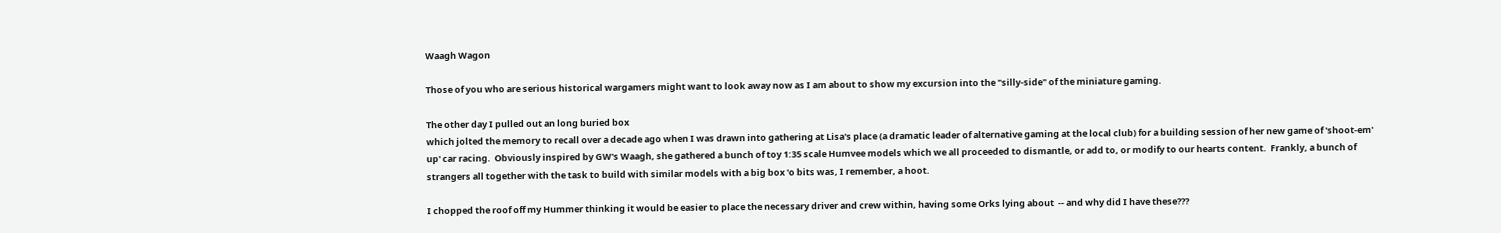Waagh Wagon

Those of you who are serious historical wargamers might want to look away now as I am about to show my excursion into the "silly-side" of the miniature gaming.

The other day I pulled out an long buried box
which jolted the memory to recall over a decade ago when I was drawn into gathering at Lisa's place (a dramatic leader of alternative gaming at the local club) for a building session of her new game of 'shoot-em' up' car racing.  Obviously inspired by GW's Waagh, she gathered a bunch of toy 1:35 scale Humvee models which we all proceeded to dismantle, or add to, or modify to our hearts content.  Frankly, a bunch of strangers all together with the task to build with similar models with a big box 'o bits was, I remember, a hoot.

I chopped the roof off my Hummer thinking it would be easier to place the necessary driver and crew within, having some Orks lying about  -- and why did I have these???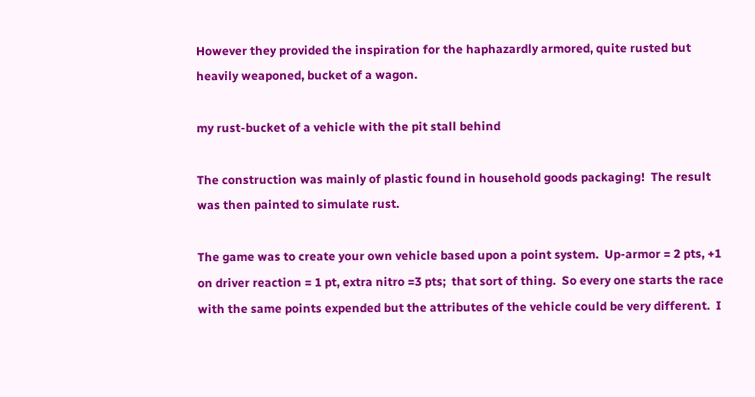However they provided the inspiration for the haphazardly armored, quite rusted but heavily weaponed, bucket of a wagon.

my rust-bucket of a vehicle with the pit stall behind

The construction was mainly of plastic found in household goods packaging!  The result was then painted to simulate rust.

The game was to create your own vehicle based upon a point system.  Up-armor = 2 pts, +1 on driver reaction = 1 pt, extra nitro =3 pts;  that sort of thing.  So every one starts the race with the same points expended but the attributes of the vehicle could be very different.  I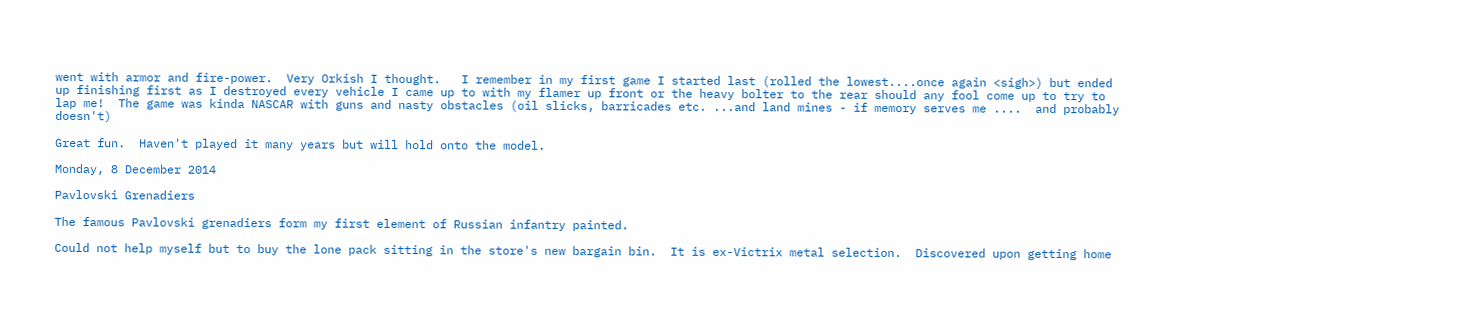went with armor and fire-power.  Very Orkish I thought.   I remember in my first game I started last (rolled the lowest....once again <sigh>) but ended up finishing first as I destroyed every vehicle I came up to with my flamer up front or the heavy bolter to the rear should any fool come up to try to lap me!  The game was kinda NASCAR with guns and nasty obstacles (oil slicks, barricades etc. ...and land mines - if memory serves me ....  and probably doesn't)

Great fun.  Haven't played it many years but will hold onto the model.

Monday, 8 December 2014

Pavlovski Grenadiers

The famous Pavlovski grenadiers form my first element of Russian infantry painted.

Could not help myself but to buy the lone pack sitting in the store's new bargain bin.  It is ex-Victrix metal selection.  Discovered upon getting home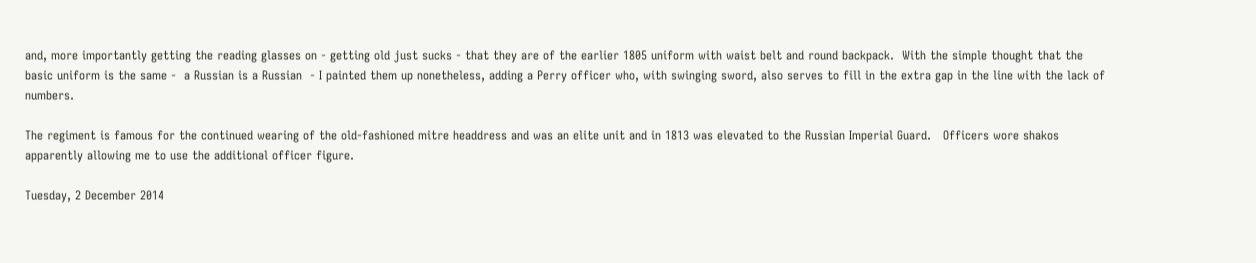and, more importantly getting the reading glasses on - getting old just sucks - that they are of the earlier 1805 uniform with waist belt and round backpack.  With the simple thought that the basic uniform is the same -  a Russian is a Russian  - I painted them up nonetheless, adding a Perry officer who, with swinging sword, also serves to fill in the extra gap in the line with the lack of numbers.

The regiment is famous for the continued wearing of the old-fashioned mitre headdress and was an elite unit and in 1813 was elevated to the Russian Imperial Guard.   Officers wore shakos apparently allowing me to use the additional officer figure.

Tuesday, 2 December 2014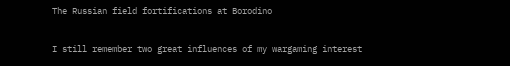The Russian field fortifications at Borodino

I still remember two great influences of my wargaming interest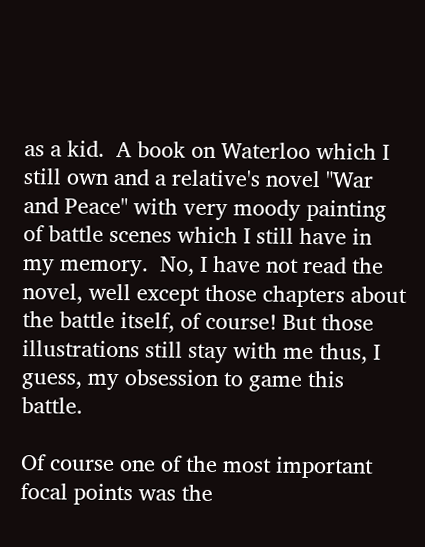as a kid.  A book on Waterloo which I still own and a relative's novel "War and Peace" with very moody painting of battle scenes which I still have in my memory.  No, I have not read the novel, well except those chapters about the battle itself, of course! But those illustrations still stay with me thus, I guess, my obsession to game this battle.

Of course one of the most important focal points was the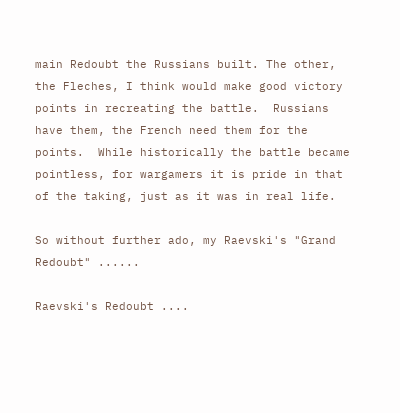main Redoubt the Russians built. The other, the Fleches, I think would make good victory points in recreating the battle.  Russians have them, the French need them for the points.  While historically the battle became pointless, for wargamers it is pride in that of the taking, just as it was in real life.

So without further ado, my Raevski's "Grand Redoubt" ......

Raevski's Redoubt ....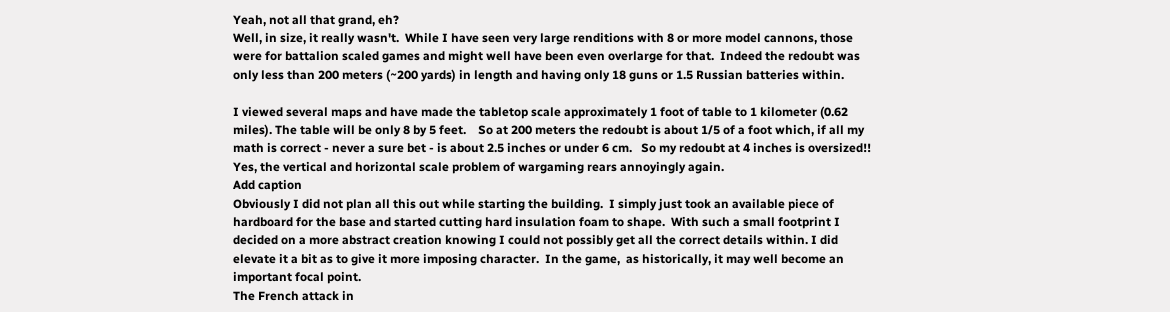Yeah, not all that grand, eh?
Well, in size, it really wasn't.  While I have seen very large renditions with 8 or more model cannons, those were for battalion scaled games and might well have been even overlarge for that.  Indeed the redoubt was only less than 200 meters (~200 yards) in length and having only 18 guns or 1.5 Russian batteries within.

I viewed several maps and have made the tabletop scale approximately 1 foot of table to 1 kilometer (0.62 miles). The table will be only 8 by 5 feet.    So at 200 meters the redoubt is about 1/5 of a foot which, if all my math is correct - never a sure bet - is about 2.5 inches or under 6 cm.   So my redoubt at 4 inches is oversized!!  Yes, the vertical and horizontal scale problem of wargaming rears annoyingly again.
Add caption
Obviously I did not plan all this out while starting the building.  I simply just took an available piece of hardboard for the base and started cutting hard insulation foam to shape.  With such a small footprint I decided on a more abstract creation knowing I could not possibly get all the correct details within. I did elevate it a bit as to give it more imposing character.  In the game,  as historically, it may well become an important focal point.
The French attack in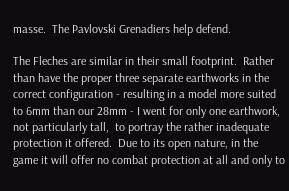masse.  The Pavlovski Grenadiers help defend.

The Fleches are similar in their small footprint.  Rather than have the proper three separate earthworks in the correct configuration - resulting in a model more suited to 6mm than our 28mm - I went for only one earthwork, not particularly tall,  to portray the rather inadequate protection it offered.  Due to its open nature, in the game it will offer no combat protection at all and only to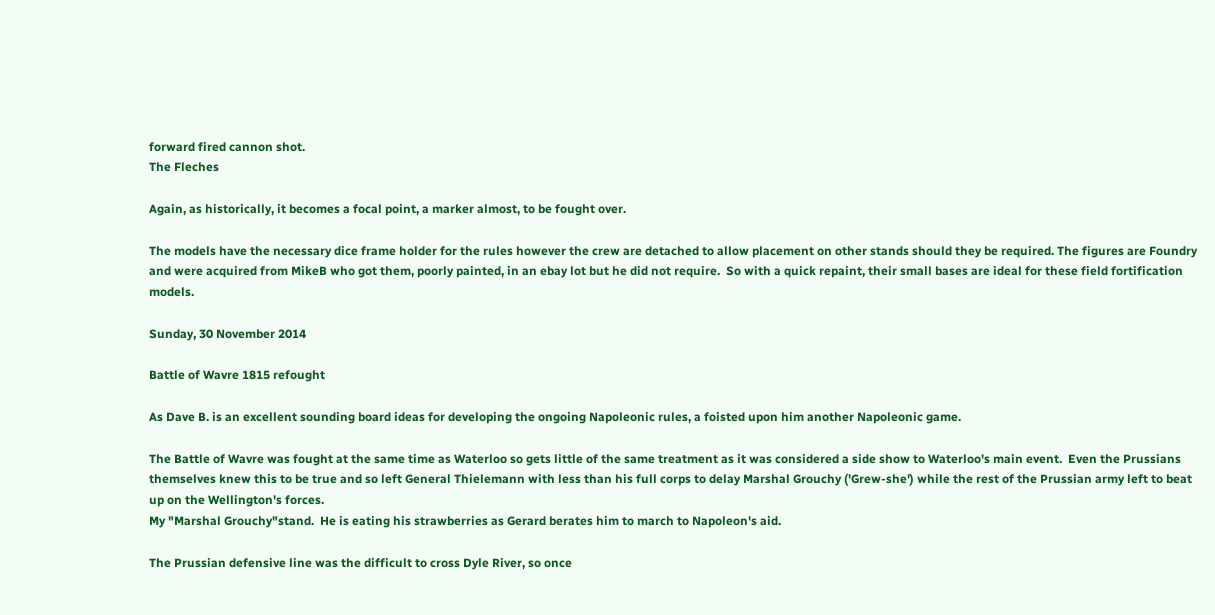forward fired cannon shot.
The Fleches

Again, as historically, it becomes a focal point, a marker almost, to be fought over.

The models have the necessary dice frame holder for the rules however the crew are detached to allow placement on other stands should they be required. The figures are Foundry and were acquired from MikeB who got them, poorly painted, in an ebay lot but he did not require.  So with a quick repaint, their small bases are ideal for these field fortification models.

Sunday, 30 November 2014

Battle of Wavre 1815 refought

As Dave B. is an excellent sounding board ideas for developing the ongoing Napoleonic rules, a foisted upon him another Napoleonic game.

The Battle of Wavre was fought at the same time as Waterloo so gets little of the same treatment as it was considered a side show to Waterloo's main event.  Even the Prussians themselves knew this to be true and so left General Thielemann with less than his full corps to delay Marshal Grouchy ('Grew-she') while the rest of the Prussian army left to beat up on the Wellington's forces.
My "Marshal Grouchy"stand.  He is eating his strawberries as Gerard berates him to march to Napoleon's aid.

The Prussian defensive line was the difficult to cross Dyle River, so once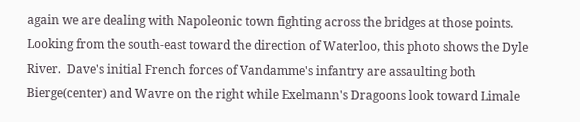again we are dealing with Napoleonic town fighting across the bridges at those points.
Looking from the south-east toward the direction of Waterloo, this photo shows the Dyle River.  Dave's initial French forces of Vandamme's infantry are assaulting both Bierge(center) and Wavre on the right while Exelmann's Dragoons look toward Limale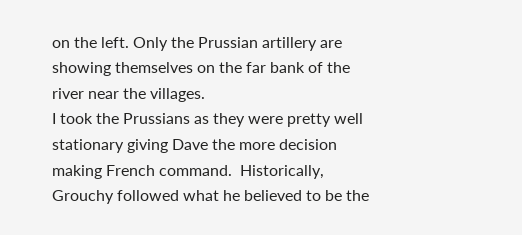on the left. Only the Prussian artillery are showing themselves on the far bank of the river near the villages.
I took the Prussians as they were pretty well stationary giving Dave the more decision making French command.  Historically, Grouchy followed what he believed to be the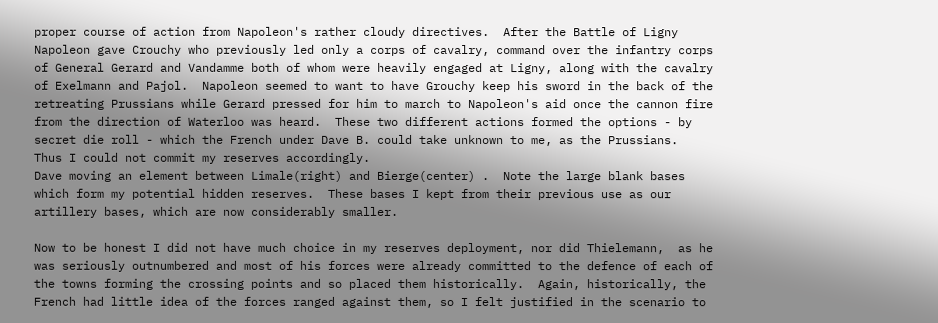proper course of action from Napoleon's rather cloudy directives.  After the Battle of Ligny Napoleon gave Crouchy who previously led only a corps of cavalry, command over the infantry corps of General Gerard and Vandamme both of whom were heavily engaged at Ligny, along with the cavalry of Exelmann and Pajol.  Napoleon seemed to want to have Grouchy keep his sword in the back of the retreating Prussians while Gerard pressed for him to march to Napoleon's aid once the cannon fire from the direction of Waterloo was heard.  These two different actions formed the options - by secret die roll - which the French under Dave B. could take unknown to me, as the Prussians.  Thus I could not commit my reserves accordingly.
Dave moving an element between Limale(right) and Bierge(center) .  Note the large blank bases which form my potential hidden reserves.  These bases I kept from their previous use as our artillery bases, which are now considerably smaller.

Now to be honest I did not have much choice in my reserves deployment, nor did Thielemann,  as he was seriously outnumbered and most of his forces were already committed to the defence of each of the towns forming the crossing points and so placed them historically.  Again, historically, the French had little idea of the forces ranged against them, so I felt justified in the scenario to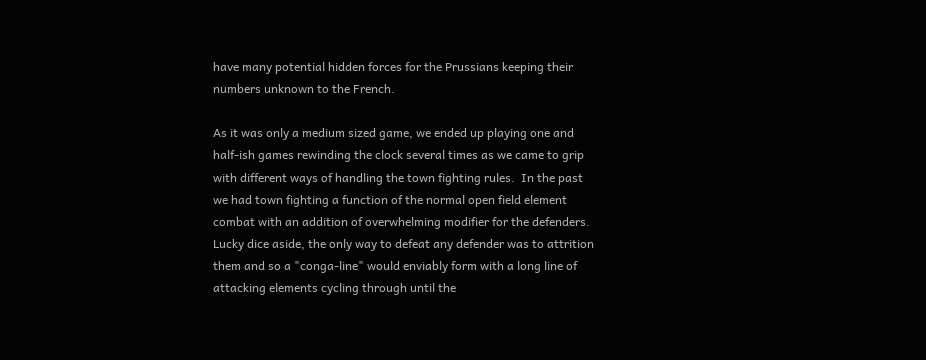have many potential hidden forces for the Prussians keeping their numbers unknown to the French.

As it was only a medium sized game, we ended up playing one and half-ish games rewinding the clock several times as we came to grip with different ways of handling the town fighting rules.  In the past we had town fighting a function of the normal open field element combat with an addition of overwhelming modifier for the defenders. Lucky dice aside, the only way to defeat any defender was to attrition them and so a "conga-line" would enviably form with a long line of attacking elements cycling through until the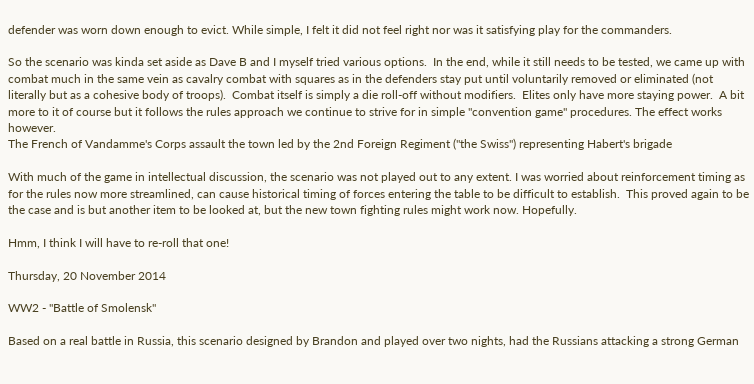defender was worn down enough to evict. While simple, I felt it did not feel right nor was it satisfying play for the commanders.

So the scenario was kinda set aside as Dave B and I myself tried various options.  In the end, while it still needs to be tested, we came up with combat much in the same vein as cavalry combat with squares as in the defenders stay put until voluntarily removed or eliminated (not literally but as a cohesive body of troops).  Combat itself is simply a die roll-off without modifiers.  Elites only have more staying power.  A bit more to it of course but it follows the rules approach we continue to strive for in simple "convention game" procedures. The effect works however.
The French of Vandamme's Corps assault the town led by the 2nd Foreign Regiment ("the Swiss") representing Habert's brigade

With much of the game in intellectual discussion, the scenario was not played out to any extent. I was worried about reinforcement timing as for the rules now more streamlined, can cause historical timing of forces entering the table to be difficult to establish.  This proved again to be the case and is but another item to be looked at, but the new town fighting rules might work now. Hopefully.

Hmm, I think I will have to re-roll that one!

Thursday, 20 November 2014

WW2 - "Battle of Smolensk"

Based on a real battle in Russia, this scenario designed by Brandon and played over two nights, had the Russians attacking a strong German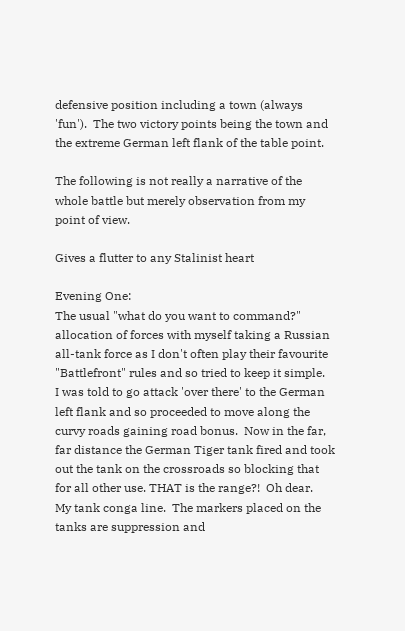defensive position including a town (always 'fun').  The two victory points being the town and the extreme German left flank of the table point.

The following is not really a narrative of the whole battle but merely observation from my point of view.

Gives a flutter to any Stalinist heart

Evening One:
The usual "what do you want to command?" allocation of forces with myself taking a Russian all-tank force as I don't often play their favourite "Battlefront" rules and so tried to keep it simple.
I was told to go attack 'over there' to the German left flank and so proceeded to move along the curvy roads gaining road bonus.  Now in the far, far distance the German Tiger tank fired and took out the tank on the crossroads so blocking that for all other use. THAT is the range?!  Oh dear.
My tank conga line.  The markers placed on the tanks are suppression and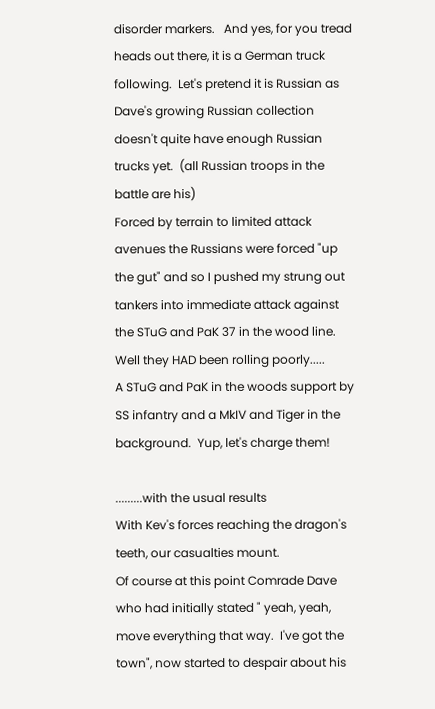disorder markers.   And yes, for you tread heads out there, it is a German truck following.  Let's pretend it is Russian as Dave's growing Russian collection doesn't quite have enough Russian trucks yet.  (all Russian troops in the battle are his)
Forced by terrain to limited attack avenues the Russians were forced "up the gut" and so I pushed my strung out tankers into immediate attack against the STuG and PaK 37 in the wood line.  Well they HAD been rolling poorly.....
A STuG and PaK in the woods support by SS infantry and a MkIV and Tiger in the background.  Yup, let's charge them!

.........with the usual results
With Kev's forces reaching the dragon's teeth, our casualties mount.
Of course at this point Comrade Dave who had initially stated " yeah, yeah, move everything that way.  I've got the town", now started to despair about his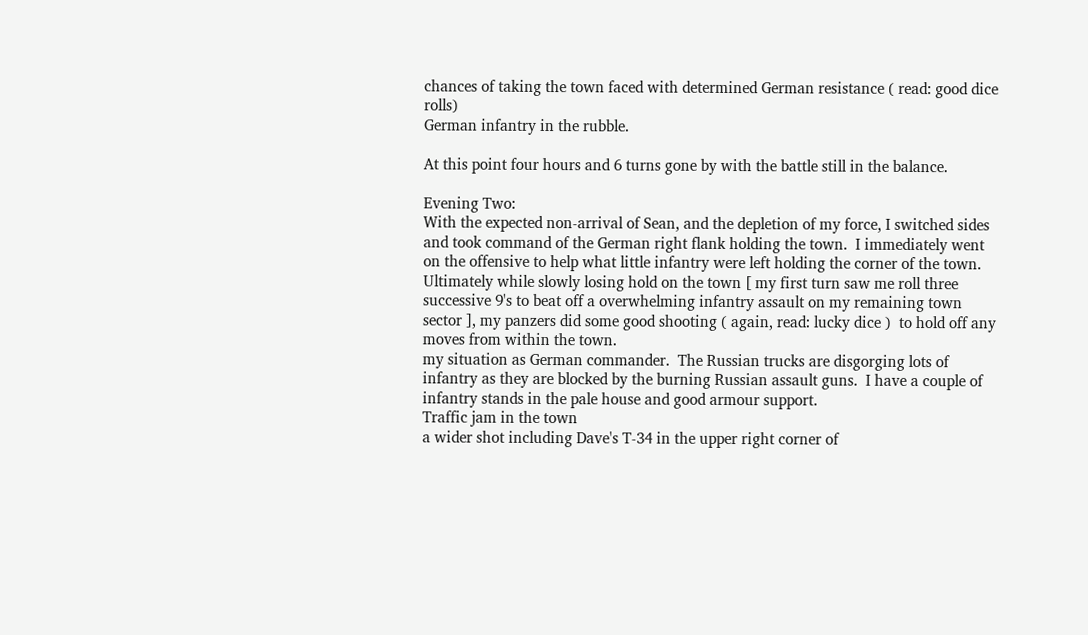chances of taking the town faced with determined German resistance ( read: good dice rolls)
German infantry in the rubble.

At this point four hours and 6 turns gone by with the battle still in the balance.

Evening Two:
With the expected non-arrival of Sean, and the depletion of my force, I switched sides and took command of the German right flank holding the town.  I immediately went on the offensive to help what little infantry were left holding the corner of the town.  Ultimately while slowly losing hold on the town [ my first turn saw me roll three successive 9's to beat off a overwhelming infantry assault on my remaining town sector ], my panzers did some good shooting ( again, read: lucky dice )  to hold off any moves from within the town.
my situation as German commander.  The Russian trucks are disgorging lots of infantry as they are blocked by the burning Russian assault guns.  I have a couple of infantry stands in the pale house and good armour support.
Traffic jam in the town
a wider shot including Dave's T-34 in the upper right corner of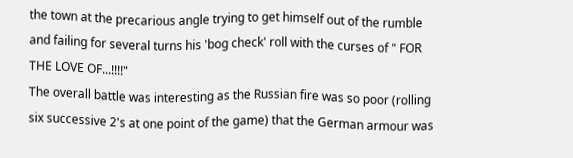the town at the precarious angle trying to get himself out of the rumble and failing for several turns his 'bog check' roll with the curses of " FOR THE LOVE OF...!!!!"
The overall battle was interesting as the Russian fire was so poor (rolling six successive 2's at one point of the game) that the German armour was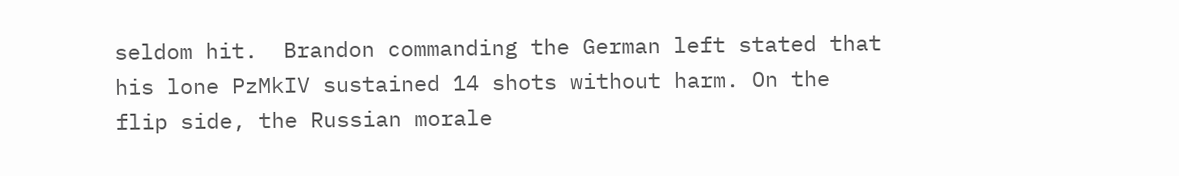seldom hit.  Brandon commanding the German left stated that his lone PzMkIV sustained 14 shots without harm. On the flip side, the Russian morale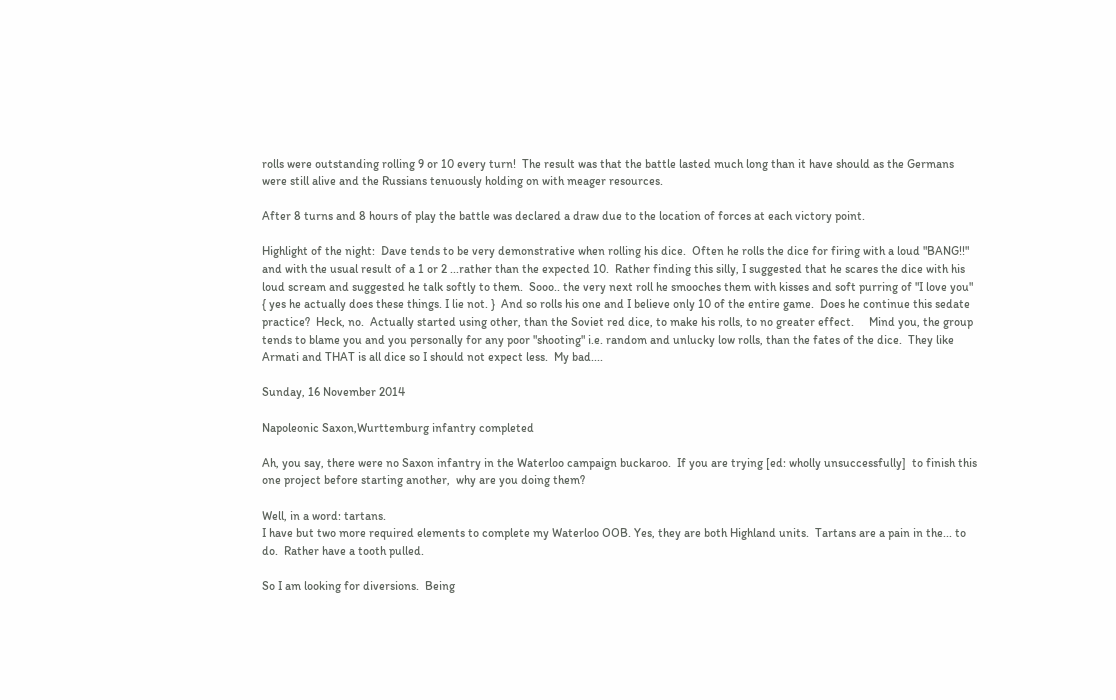rolls were outstanding rolling 9 or 10 every turn!  The result was that the battle lasted much long than it have should as the Germans were still alive and the Russians tenuously holding on with meager resources.

After 8 turns and 8 hours of play the battle was declared a draw due to the location of forces at each victory point.

Highlight of the night:  Dave tends to be very demonstrative when rolling his dice.  Often he rolls the dice for firing with a loud "BANG!!" and with the usual result of a 1 or 2 ...rather than the expected 10.  Rather finding this silly, I suggested that he scares the dice with his loud scream and suggested he talk softly to them.  Sooo.. the very next roll he smooches them with kisses and soft purring of "I love you"  { yes he actually does these things. I lie not. }  And so rolls his one and I believe only 10 of the entire game.  Does he continue this sedate practice?  Heck, no.  Actually started using other, than the Soviet red dice, to make his rolls, to no greater effect.     Mind you, the group tends to blame you and you personally for any poor "shooting" i.e. random and unlucky low rolls, than the fates of the dice.  They like Armati and THAT is all dice so I should not expect less.  My bad....

Sunday, 16 November 2014

Napoleonic Saxon,Wurttemburg infantry completed

Ah, you say, there were no Saxon infantry in the Waterloo campaign buckaroo.  If you are trying [ed: wholly unsuccessfully]  to finish this one project before starting another,  why are you doing them?

Well, in a word: tartans.
I have but two more required elements to complete my Waterloo OOB. Yes, they are both Highland units.  Tartans are a pain in the... to do.  Rather have a tooth pulled.

So I am looking for diversions.  Being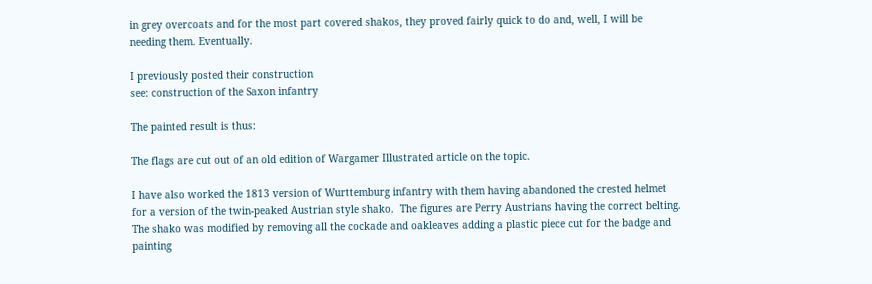in grey overcoats and for the most part covered shakos, they proved fairly quick to do and, well, I will be needing them. Eventually.

I previously posted their construction
see: construction of the Saxon infantry

The painted result is thus:

The flags are cut out of an old edition of Wargamer Illustrated article on the topic.

I have also worked the 1813 version of Wurttemburg infantry with them having abandoned the crested helmet for a version of the twin-peaked Austrian style shako.  The figures are Perry Austrians having the correct belting.  The shako was modified by removing all the cockade and oakleaves adding a plastic piece cut for the badge and painting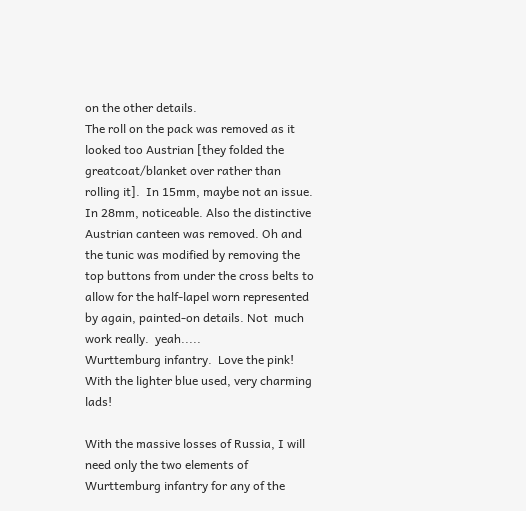on the other details.
The roll on the pack was removed as it looked too Austrian [they folded the greatcoat/blanket over rather than rolling it].  In 15mm, maybe not an issue. In 28mm, noticeable. Also the distinctive Austrian canteen was removed. Oh and the tunic was modified by removing the top buttons from under the cross belts to allow for the half-lapel worn represented by again, painted-on details. Not  much work really.  yeah.....
Wurttemburg infantry.  Love the pink! With the lighter blue used, very charming lads!

With the massive losses of Russia, I will need only the two elements of Wurttemburg infantry for any of the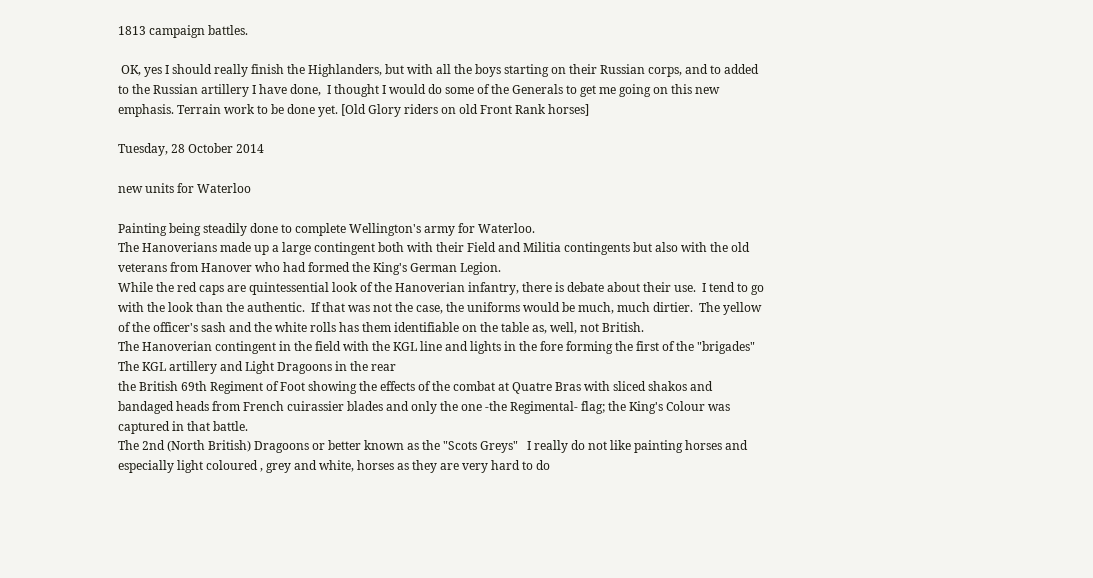1813 campaign battles.

 OK, yes I should really finish the Highlanders, but with all the boys starting on their Russian corps, and to added to the Russian artillery I have done,  I thought I would do some of the Generals to get me going on this new emphasis. Terrain work to be done yet. [Old Glory riders on old Front Rank horses]

Tuesday, 28 October 2014

new units for Waterloo

Painting being steadily done to complete Wellington's army for Waterloo.
The Hanoverians made up a large contingent both with their Field and Militia contingents but also with the old veterans from Hanover who had formed the King's German Legion.
While the red caps are quintessential look of the Hanoverian infantry, there is debate about their use.  I tend to go with the look than the authentic.  If that was not the case, the uniforms would be much, much dirtier.  The yellow of the officer's sash and the white rolls has them identifiable on the table as, well, not British.
The Hanoverian contingent in the field with the KGL line and lights in the fore forming the first of the "brigades"
The KGL artillery and Light Dragoons in the rear
the British 69th Regiment of Foot showing the effects of the combat at Quatre Bras with sliced shakos and bandaged heads from French cuirassier blades and only the one -the Regimental- flag; the King's Colour was captured in that battle.
The 2nd (North British) Dragoons or better known as the "Scots Greys"   I really do not like painting horses and especially light coloured , grey and white, horses as they are very hard to do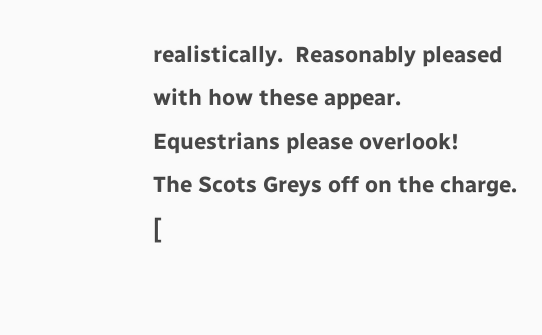realistically.  Reasonably pleased with how these appear. Equestrians please overlook!
The Scots Greys off on the charge.
[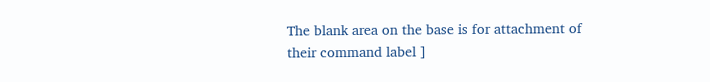The blank area on the base is for attachment of their command label ]